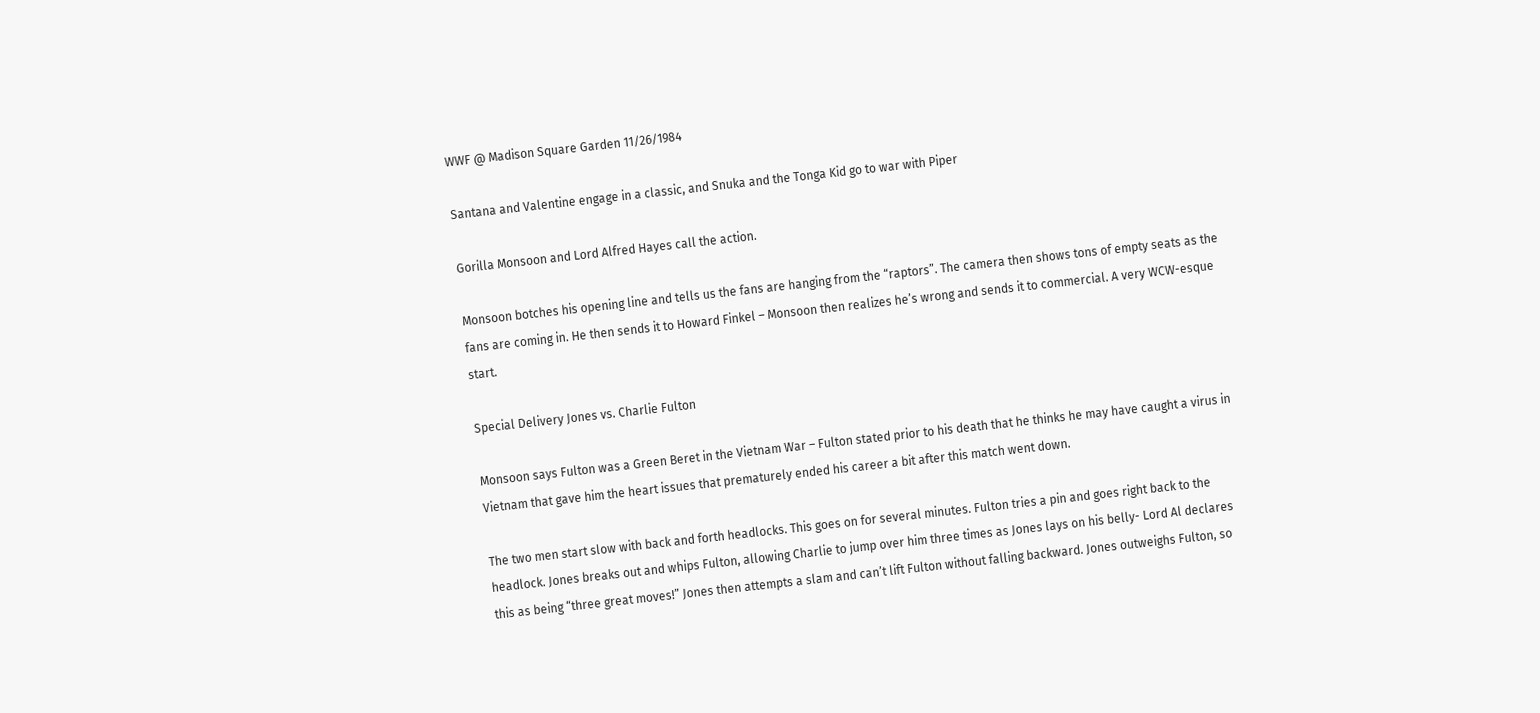WWF @ Madison Square Garden 11/26/1984

Santana and Valentine engage in a classic, and Snuka and the Tonga Kid go to war with Piper

Gorilla Monsoon and Lord Alfred Hayes call the action.

Monsoon botches his opening line and tells us the fans are hanging from the “raptors”. The camera then shows tons of empty seats as the fans are coming in. He then sends it to Howard Finkel – Monsoon then realizes he’s wrong and sends it to commercial. A very WCW-esque start.

Special Delivery Jones vs. Charlie Fulton

Monsoon says Fulton was a Green Beret in the Vietnam War – Fulton stated prior to his death that he thinks he may have caught a virus in Vietnam that gave him the heart issues that prematurely ended his career a bit after this match went down.

The two men start slow with back and forth headlocks. This goes on for several minutes. Fulton tries a pin and goes right back to the headlock. Jones breaks out and whips Fulton, allowing Charlie to jump over him three times as Jones lays on his belly- Lord Al declares this as being “three great moves!” Jones then attempts a slam and can’t lift Fulton without falling backward. Jones outweighs Fulton, so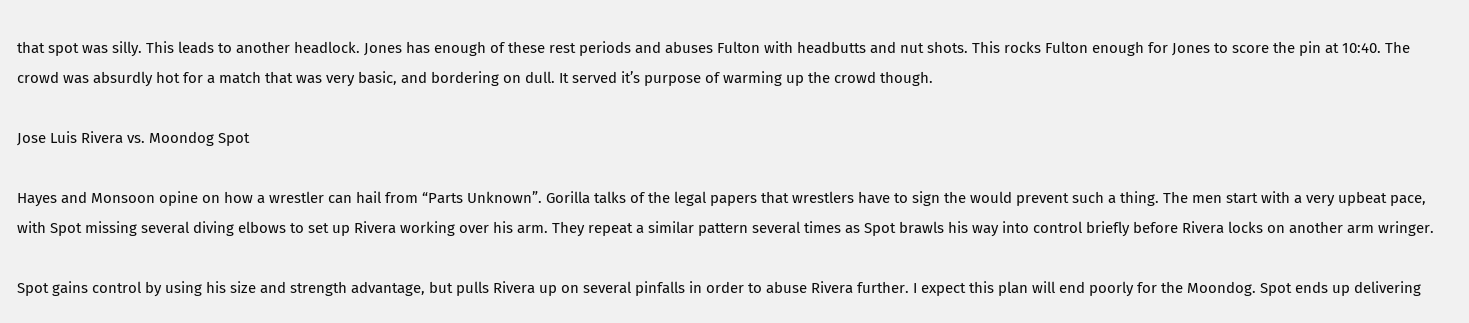that spot was silly. This leads to another headlock. Jones has enough of these rest periods and abuses Fulton with headbutts and nut shots. This rocks Fulton enough for Jones to score the pin at 10:40. The crowd was absurdly hot for a match that was very basic, and bordering on dull. It served it’s purpose of warming up the crowd though.

Jose Luis Rivera vs. Moondog Spot

Hayes and Monsoon opine on how a wrestler can hail from “Parts Unknown”. Gorilla talks of the legal papers that wrestlers have to sign the would prevent such a thing. The men start with a very upbeat pace, with Spot missing several diving elbows to set up Rivera working over his arm. They repeat a similar pattern several times as Spot brawls his way into control briefly before Rivera locks on another arm wringer.

Spot gains control by using his size and strength advantage, but pulls Rivera up on several pinfalls in order to abuse Rivera further. I expect this plan will end poorly for the Moondog. Spot ends up delivering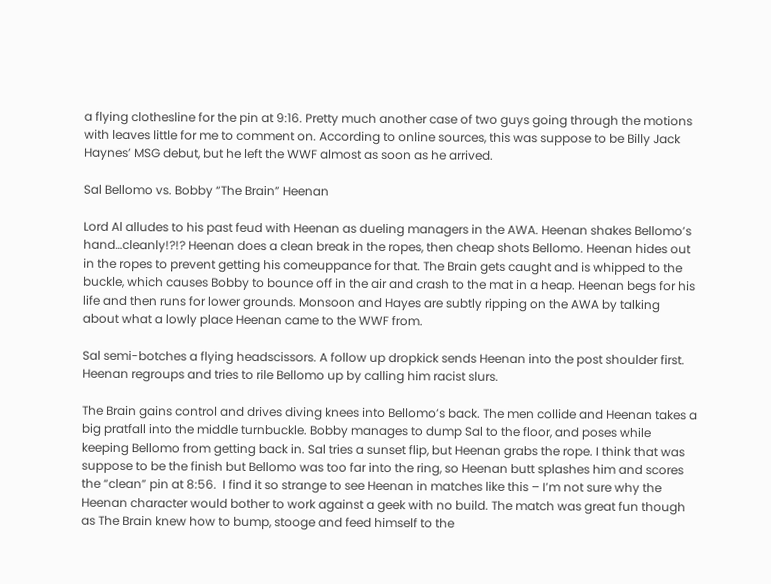a flying clothesline for the pin at 9:16. Pretty much another case of two guys going through the motions with leaves little for me to comment on. According to online sources, this was suppose to be Billy Jack Haynes’ MSG debut, but he left the WWF almost as soon as he arrived.

Sal Bellomo vs. Bobby “The Brain” Heenan

Lord Al alludes to his past feud with Heenan as dueling managers in the AWA. Heenan shakes Bellomo’s hand…cleanly!?!? Heenan does a clean break in the ropes, then cheap shots Bellomo. Heenan hides out in the ropes to prevent getting his comeuppance for that. The Brain gets caught and is whipped to the buckle, which causes Bobby to bounce off in the air and crash to the mat in a heap. Heenan begs for his life and then runs for lower grounds. Monsoon and Hayes are subtly ripping on the AWA by talking about what a lowly place Heenan came to the WWF from.

Sal semi-botches a flying headscissors. A follow up dropkick sends Heenan into the post shoulder first. Heenan regroups and tries to rile Bellomo up by calling him racist slurs.

The Brain gains control and drives diving knees into Bellomo’s back. The men collide and Heenan takes a big pratfall into the middle turnbuckle. Bobby manages to dump Sal to the floor, and poses while keeping Bellomo from getting back in. Sal tries a sunset flip, but Heenan grabs the rope. I think that was suppose to be the finish but Bellomo was too far into the ring, so Heenan butt splashes him and scores the “clean” pin at 8:56.  I find it so strange to see Heenan in matches like this – I’m not sure why the Heenan character would bother to work against a geek with no build. The match was great fun though as The Brain knew how to bump, stooge and feed himself to the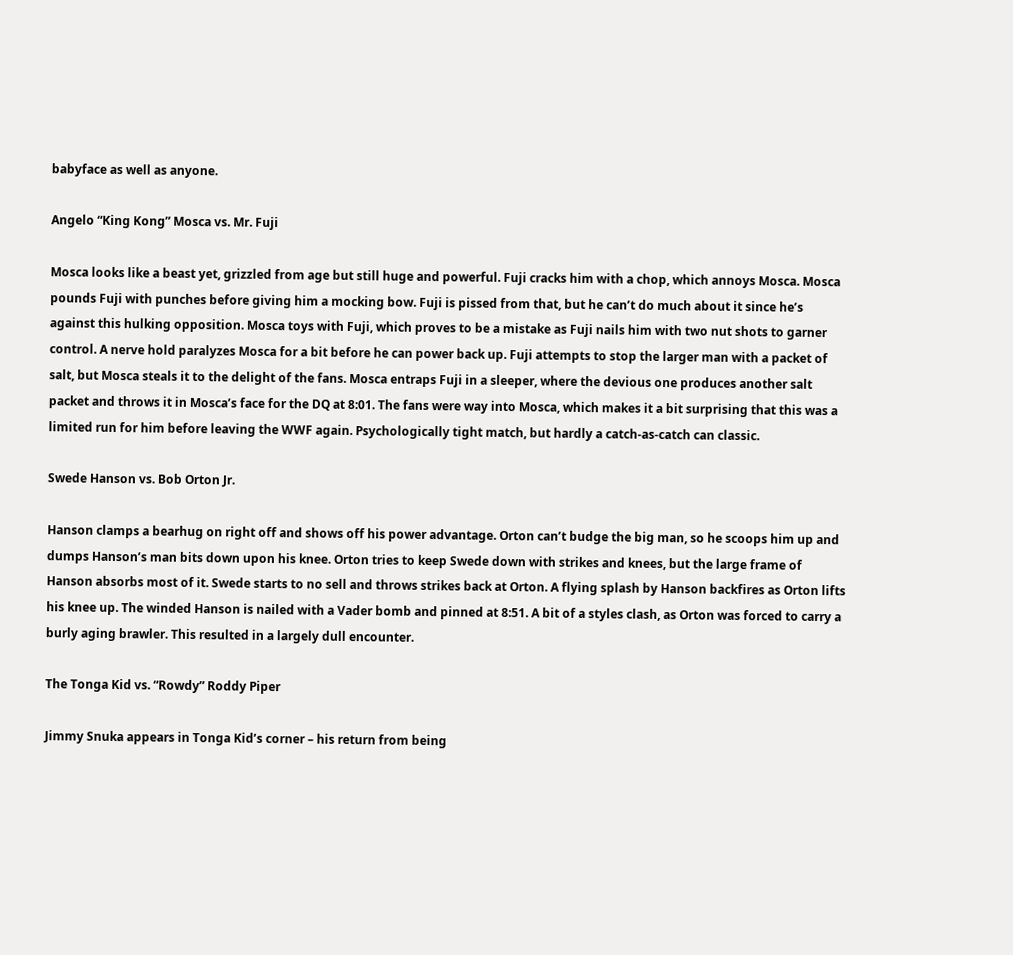babyface as well as anyone.

Angelo “King Kong” Mosca vs. Mr. Fuji

Mosca looks like a beast yet, grizzled from age but still huge and powerful. Fuji cracks him with a chop, which annoys Mosca. Mosca pounds Fuji with punches before giving him a mocking bow. Fuji is pissed from that, but he can’t do much about it since he’s against this hulking opposition. Mosca toys with Fuji, which proves to be a mistake as Fuji nails him with two nut shots to garner control. A nerve hold paralyzes Mosca for a bit before he can power back up. Fuji attempts to stop the larger man with a packet of salt, but Mosca steals it to the delight of the fans. Mosca entraps Fuji in a sleeper, where the devious one produces another salt packet and throws it in Mosca’s face for the DQ at 8:01. The fans were way into Mosca, which makes it a bit surprising that this was a limited run for him before leaving the WWF again. Psychologically tight match, but hardly a catch-as-catch can classic.

Swede Hanson vs. Bob Orton Jr.

Hanson clamps a bearhug on right off and shows off his power advantage. Orton can’t budge the big man, so he scoops him up and dumps Hanson’s man bits down upon his knee. Orton tries to keep Swede down with strikes and knees, but the large frame of Hanson absorbs most of it. Swede starts to no sell and throws strikes back at Orton. A flying splash by Hanson backfires as Orton lifts his knee up. The winded Hanson is nailed with a Vader bomb and pinned at 8:51. A bit of a styles clash, as Orton was forced to carry a burly aging brawler. This resulted in a largely dull encounter.

The Tonga Kid vs. “Rowdy” Roddy Piper

Jimmy Snuka appears in Tonga Kid’s corner – his return from being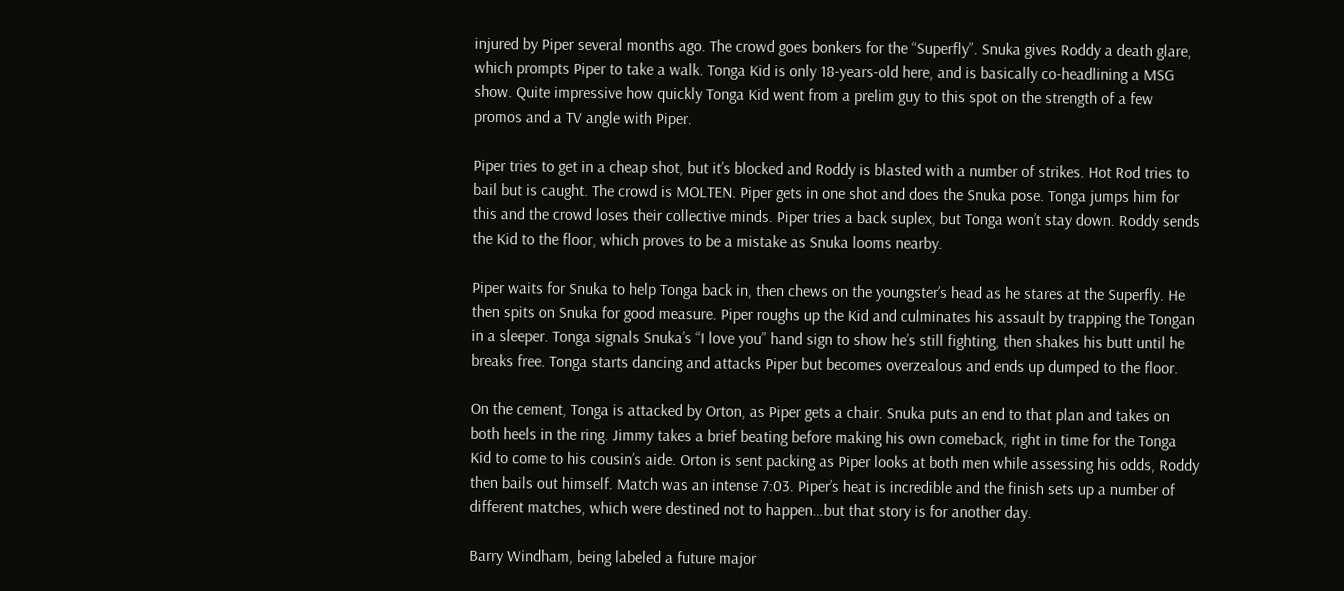injured by Piper several months ago. The crowd goes bonkers for the “Superfly”. Snuka gives Roddy a death glare, which prompts Piper to take a walk. Tonga Kid is only 18-years-old here, and is basically co-headlining a MSG show. Quite impressive how quickly Tonga Kid went from a prelim guy to this spot on the strength of a few promos and a TV angle with Piper.

Piper tries to get in a cheap shot, but it’s blocked and Roddy is blasted with a number of strikes. Hot Rod tries to bail but is caught. The crowd is MOLTEN. Piper gets in one shot and does the Snuka pose. Tonga jumps him for this and the crowd loses their collective minds. Piper tries a back suplex, but Tonga won’t stay down. Roddy sends the Kid to the floor, which proves to be a mistake as Snuka looms nearby.

Piper waits for Snuka to help Tonga back in, then chews on the youngster’s head as he stares at the Superfly. He then spits on Snuka for good measure. Piper roughs up the Kid and culminates his assault by trapping the Tongan in a sleeper. Tonga signals Snuka’s “I love you” hand sign to show he’s still fighting, then shakes his butt until he breaks free. Tonga starts dancing and attacks Piper but becomes overzealous and ends up dumped to the floor.

On the cement, Tonga is attacked by Orton, as Piper gets a chair. Snuka puts an end to that plan and takes on both heels in the ring. Jimmy takes a brief beating before making his own comeback, right in time for the Tonga Kid to come to his cousin’s aide. Orton is sent packing as Piper looks at both men while assessing his odds, Roddy then bails out himself. Match was an intense 7:03. Piper’s heat is incredible and the finish sets up a number of different matches, which were destined not to happen…but that story is for another day.

Barry Windham, being labeled a future major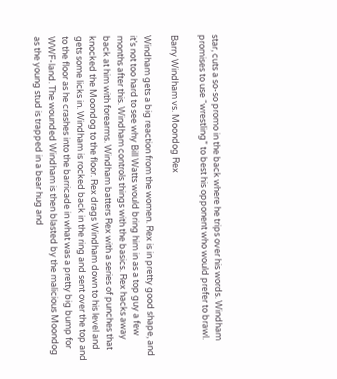star, cuts a so-so promo in the back where he trips over his words. Windham promises to use “wrestling” to best his opponent who would prefer to brawl.

Barry Windham vs. Moondog Rex

Windham gets a big reaction from the women. Rex is in pretty good shape, and it’s not too hard to see why Bill Watts would bring him in as a top guy a few months after this. Windham controls things with the basics. Rex hacks away back at him with forearms. Windham batters Rex with a series of punches that knocked the Moondog to the floor. Rex drags Windham down to his level and gets some licks in. Windham is rocked back in the ring and sent over the top and to the floor as he crashes into the barricade in what was a pretty big bump for WWF-land. The wounded Windham is then blasted by the malicious Moondog as the young stud is trapped in a bear hug and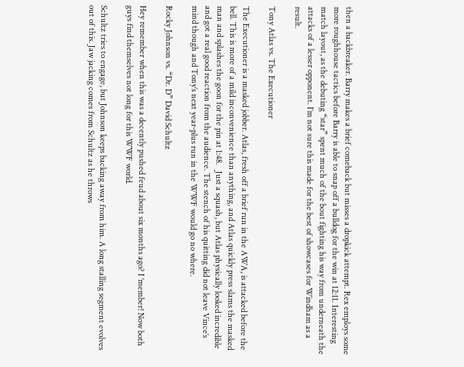then a backbreaker. Barry makes a brief comeback but misses a dropkick attempt. Rex employs some more roughhouse tactics before Barry is able to snap off a bulldog for the win at 12:11. Interesting match layout, as the debuting “star” spent much of the bout fighting his way from underneath the attacks of a lesser opponent. I’m not sure this made for the best of showcases for Windham as a result.

Tony Atlas vs. The Executioner

The Executioner is a masked jobber. Atlas, fresh off a brief run in the AWA, is attacked before the bell. This is more of a mild inconvenience than anything, and Atlas quickly press slams the masked man and splashes the goon for the pin at 1:48.   Just a squash, but Atlas physically looked incredible and got a real good reaction from the audience. The stench of his quitting did not leave Vince’s mind though and Tony’s next year-plus run in the WWF would go no where.

Rocky Johnson vs. “Dr. D” David Schultz

Hey remember when this was a decently pushed feud about six months ago? I ‘member! Now both guys find themselves not long for this WWF world.

Schultz tries to engage, but Johnson keeps backing away from him. A long stalling segment evolves out of this. Jaw jacking comes from Schultz as he throws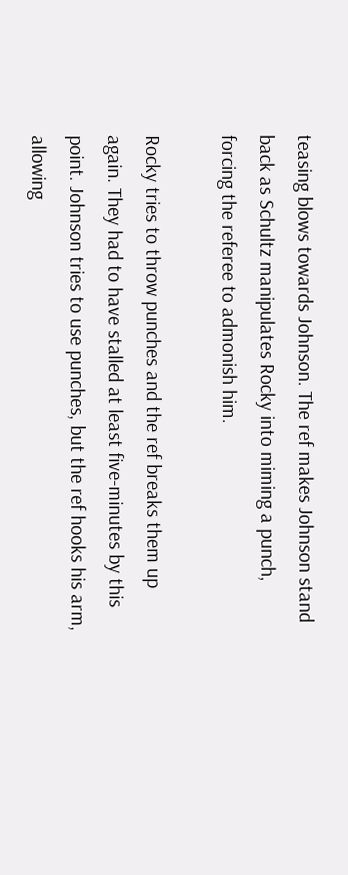teasing blows towards Johnson. The ref makes Johnson stand back as Schultz manipulates Rocky into miming a punch, forcing the referee to admonish him.

Rocky tries to throw punches and the ref breaks them up again. They had to have stalled at least five-minutes by this point. Johnson tries to use punches, but the ref hooks his arm, allowing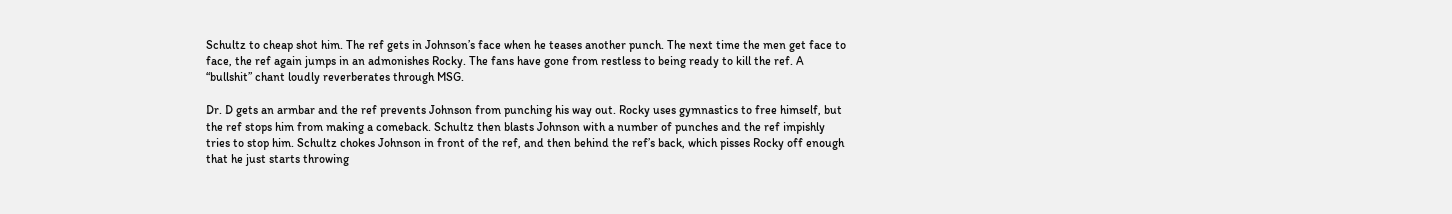Schultz to cheap shot him. The ref gets in Johnson’s face when he teases another punch. The next time the men get face to face, the ref again jumps in an admonishes Rocky. The fans have gone from restless to being ready to kill the ref. A “bullshit” chant loudly reverberates through MSG.

Dr. D gets an armbar and the ref prevents Johnson from punching his way out. Rocky uses gymnastics to free himself, but the ref stops him from making a comeback. Schultz then blasts Johnson with a number of punches and the ref impishly tries to stop him. Schultz chokes Johnson in front of the ref, and then behind the ref’s back, which pisses Rocky off enough that he just starts throwing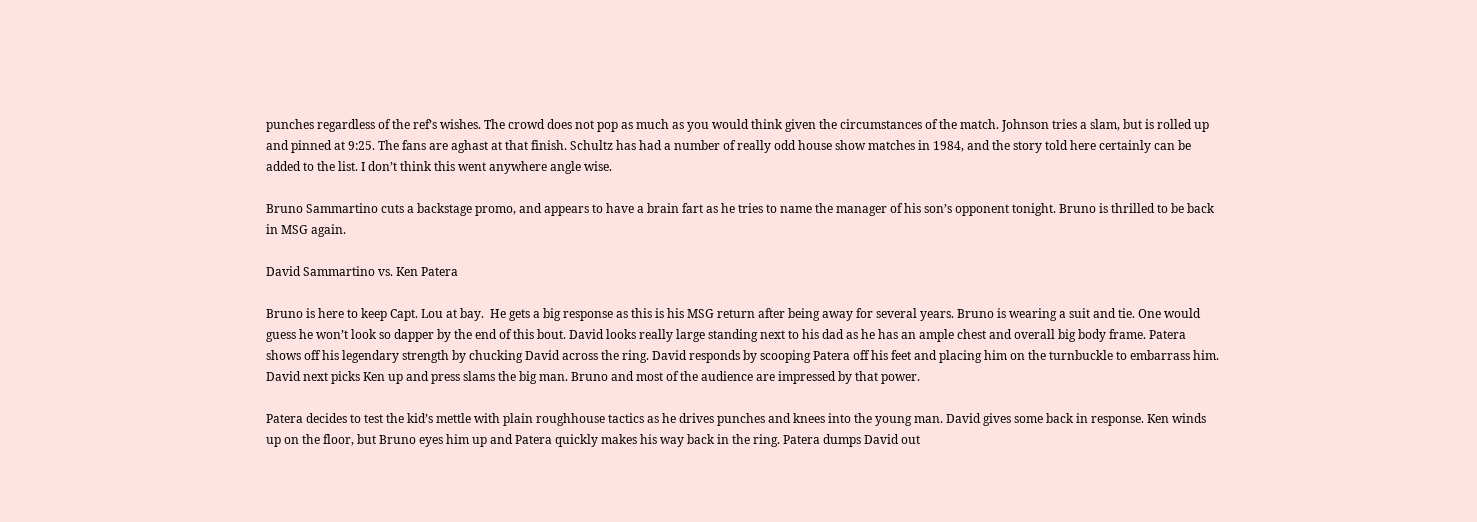punches regardless of the ref’s wishes. The crowd does not pop as much as you would think given the circumstances of the match. Johnson tries a slam, but is rolled up and pinned at 9:25. The fans are aghast at that finish. Schultz has had a number of really odd house show matches in 1984, and the story told here certainly can be added to the list. I don’t think this went anywhere angle wise.

Bruno Sammartino cuts a backstage promo, and appears to have a brain fart as he tries to name the manager of his son’s opponent tonight. Bruno is thrilled to be back in MSG again.

David Sammartino vs. Ken Patera

Bruno is here to keep Capt. Lou at bay.  He gets a big response as this is his MSG return after being away for several years. Bruno is wearing a suit and tie. One would guess he won’t look so dapper by the end of this bout. David looks really large standing next to his dad as he has an ample chest and overall big body frame. Patera shows off his legendary strength by chucking David across the ring. David responds by scooping Patera off his feet and placing him on the turnbuckle to embarrass him. David next picks Ken up and press slams the big man. Bruno and most of the audience are impressed by that power.

Patera decides to test the kid’s mettle with plain roughhouse tactics as he drives punches and knees into the young man. David gives some back in response. Ken winds up on the floor, but Bruno eyes him up and Patera quickly makes his way back in the ring. Patera dumps David out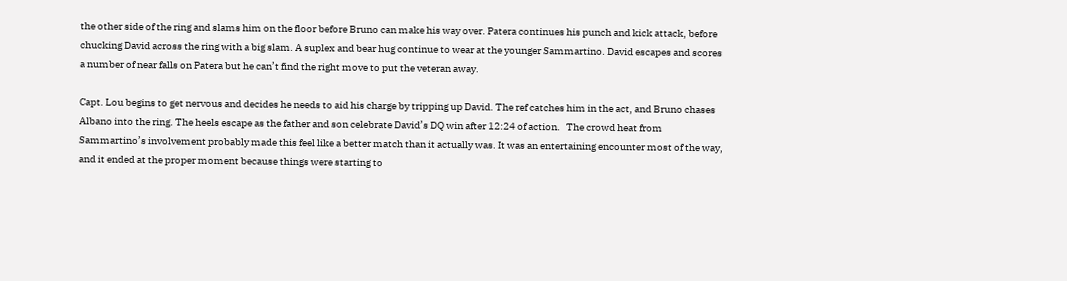the other side of the ring and slams him on the floor before Bruno can make his way over. Patera continues his punch and kick attack, before chucking David across the ring with a big slam. A suplex and bear hug continue to wear at the younger Sammartino. David escapes and scores a number of near falls on Patera but he can’t find the right move to put the veteran away.

Capt. Lou begins to get nervous and decides he needs to aid his charge by tripping up David. The ref catches him in the act, and Bruno chases Albano into the ring. The heels escape as the father and son celebrate David’s DQ win after 12:24 of action.   The crowd heat from Sammartino’s involvement probably made this feel like a better match than it actually was. It was an entertaining encounter most of the way, and it ended at the proper moment because things were starting to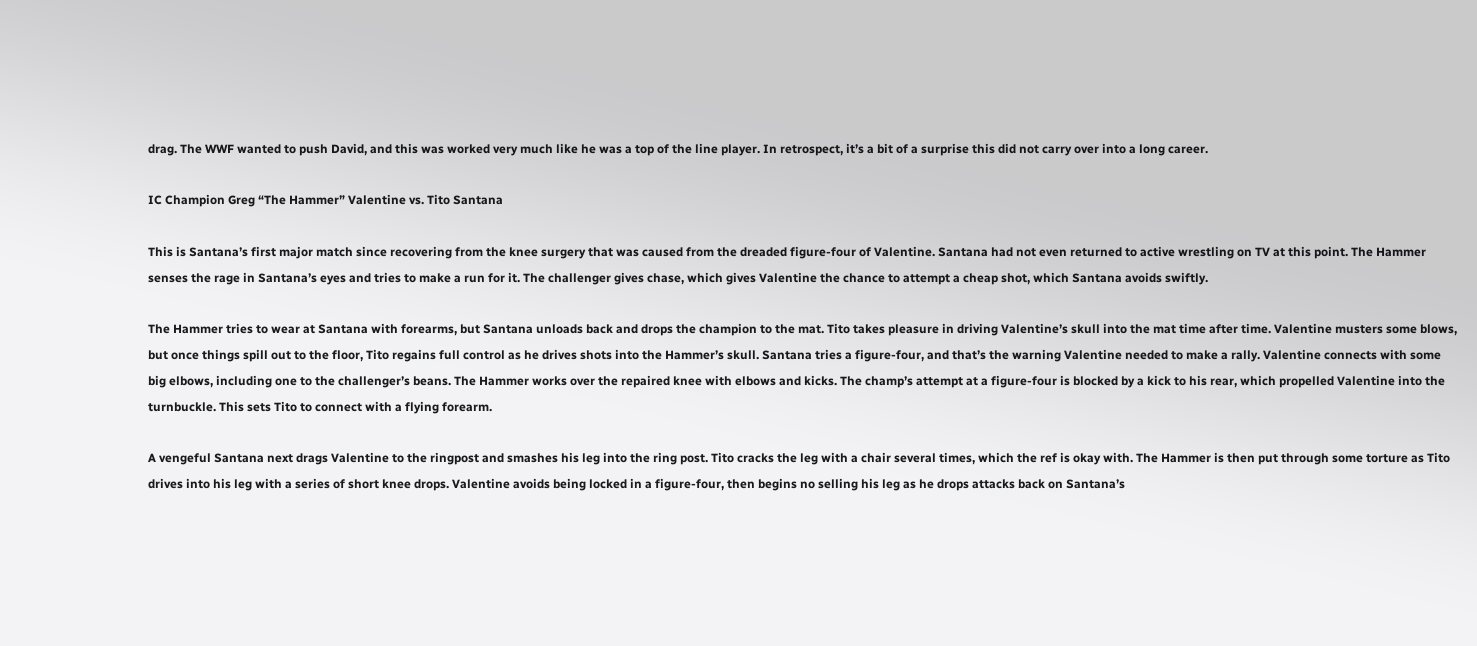drag. The WWF wanted to push David, and this was worked very much like he was a top of the line player. In retrospect, it’s a bit of a surprise this did not carry over into a long career.

IC Champion Greg “The Hammer” Valentine vs. Tito Santana

This is Santana’s first major match since recovering from the knee surgery that was caused from the dreaded figure-four of Valentine. Santana had not even returned to active wrestling on TV at this point. The Hammer senses the rage in Santana’s eyes and tries to make a run for it. The challenger gives chase, which gives Valentine the chance to attempt a cheap shot, which Santana avoids swiftly.

The Hammer tries to wear at Santana with forearms, but Santana unloads back and drops the champion to the mat. Tito takes pleasure in driving Valentine’s skull into the mat time after time. Valentine musters some blows, but once things spill out to the floor, Tito regains full control as he drives shots into the Hammer’s skull. Santana tries a figure-four, and that’s the warning Valentine needed to make a rally. Valentine connects with some big elbows, including one to the challenger’s beans. The Hammer works over the repaired knee with elbows and kicks. The champ’s attempt at a figure-four is blocked by a kick to his rear, which propelled Valentine into the turnbuckle. This sets Tito to connect with a flying forearm.

A vengeful Santana next drags Valentine to the ringpost and smashes his leg into the ring post. Tito cracks the leg with a chair several times, which the ref is okay with. The Hammer is then put through some torture as Tito drives into his leg with a series of short knee drops. Valentine avoids being locked in a figure-four, then begins no selling his leg as he drops attacks back on Santana’s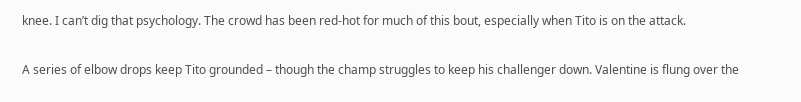knee. I can’t dig that psychology. The crowd has been red-hot for much of this bout, especially when Tito is on the attack.

A series of elbow drops keep Tito grounded – though the champ struggles to keep his challenger down. Valentine is flung over the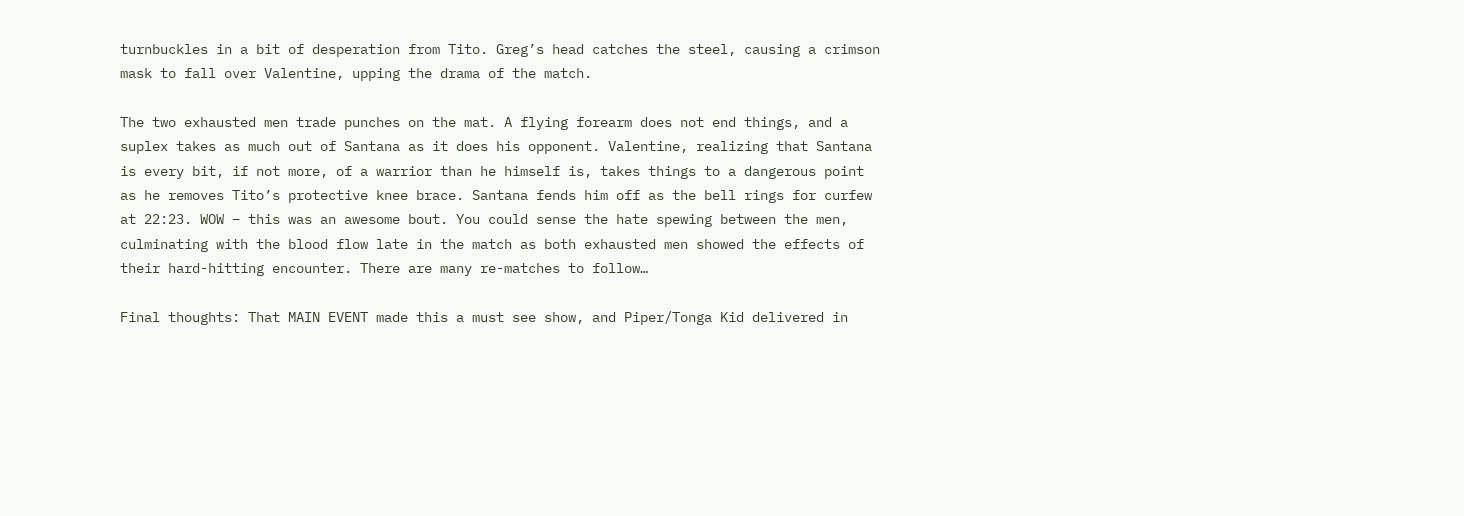turnbuckles in a bit of desperation from Tito. Greg’s head catches the steel, causing a crimson mask to fall over Valentine, upping the drama of the match.

The two exhausted men trade punches on the mat. A flying forearm does not end things, and a suplex takes as much out of Santana as it does his opponent. Valentine, realizing that Santana is every bit, if not more, of a warrior than he himself is, takes things to a dangerous point as he removes Tito’s protective knee brace. Santana fends him off as the bell rings for curfew at 22:23. WOW – this was an awesome bout. You could sense the hate spewing between the men, culminating with the blood flow late in the match as both exhausted men showed the effects of their hard-hitting encounter. There are many re-matches to follow…

Final thoughts: That MAIN EVENT made this a must see show, and Piper/Tonga Kid delivered in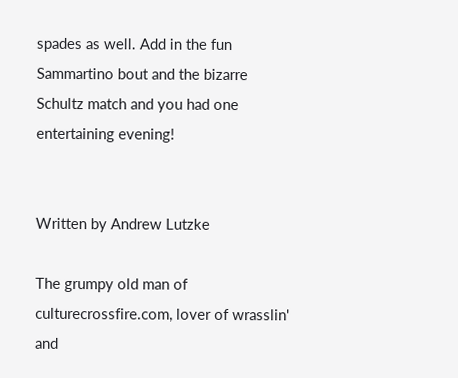spades as well. Add in the fun Sammartino bout and the bizarre Schultz match and you had one entertaining evening!


Written by Andrew Lutzke

The grumpy old man of culturecrossfire.com, lover of wrasslin' and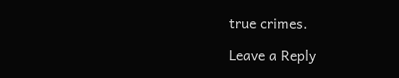true crimes.

Leave a Reply